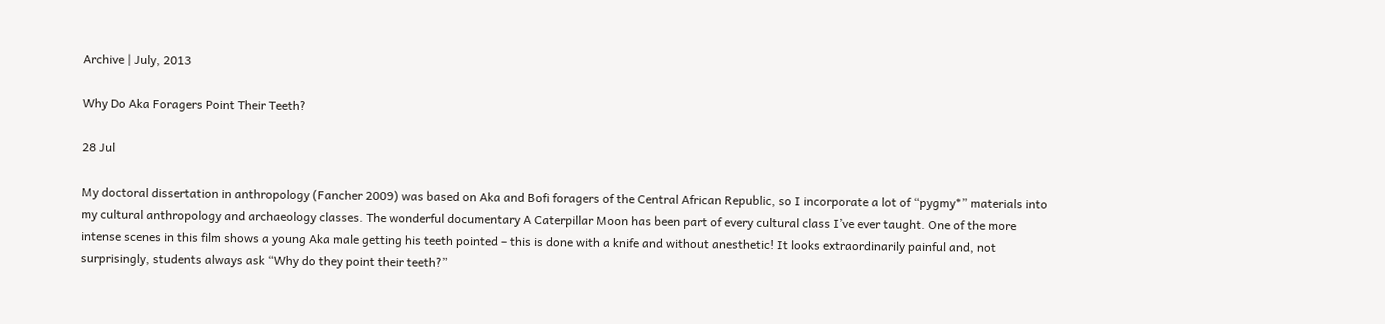Archive | July, 2013

Why Do Aka Foragers Point Their Teeth?

28 Jul

My doctoral dissertation in anthropology (Fancher 2009) was based on Aka and Bofi foragers of the Central African Republic, so I incorporate a lot of “pygmy*” materials into my cultural anthropology and archaeology classes. The wonderful documentary A Caterpillar Moon has been part of every cultural class I’ve ever taught. One of the more intense scenes in this film shows a young Aka male getting his teeth pointed – this is done with a knife and without anesthetic! It looks extraordinarily painful and, not surprisingly, students always ask “Why do they point their teeth?”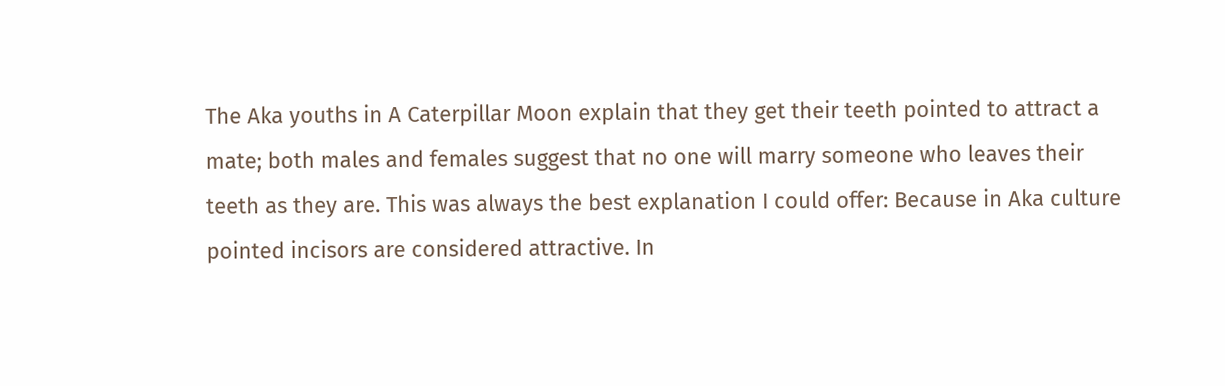The Aka youths in A Caterpillar Moon explain that they get their teeth pointed to attract a mate; both males and females suggest that no one will marry someone who leaves their teeth as they are. This was always the best explanation I could offer: Because in Aka culture pointed incisors are considered attractive. In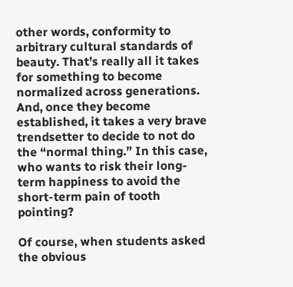other words, conformity to arbitrary cultural standards of beauty. That’s really all it takes for something to become normalized across generations. And, once they become established, it takes a very brave trendsetter to decide to not do the “normal thing.” In this case, who wants to risk their long-term happiness to avoid the short-term pain of tooth pointing?

Of course, when students asked the obvious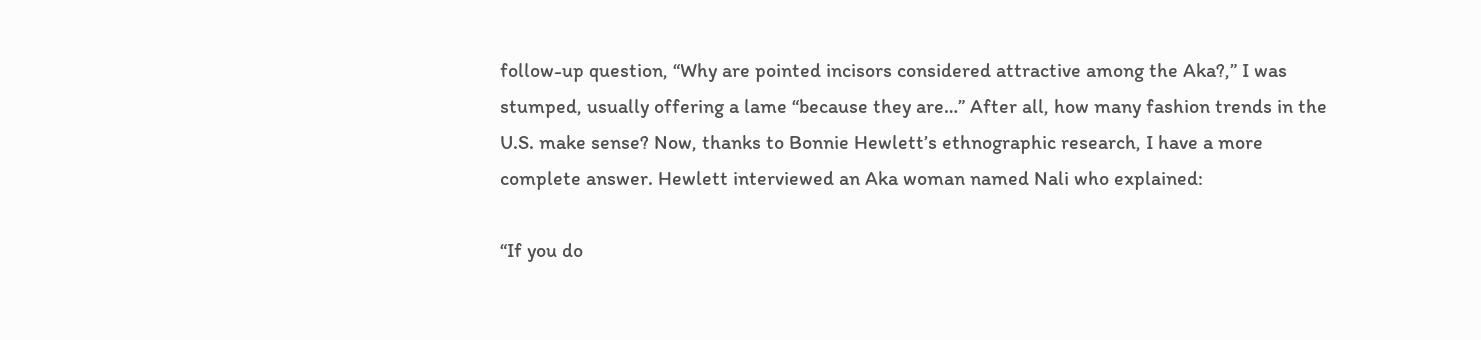follow-up question, “Why are pointed incisors considered attractive among the Aka?,” I was stumped, usually offering a lame “because they are…” After all, how many fashion trends in the U.S. make sense? Now, thanks to Bonnie Hewlett’s ethnographic research, I have a more complete answer. Hewlett interviewed an Aka woman named Nali who explained:

“If you do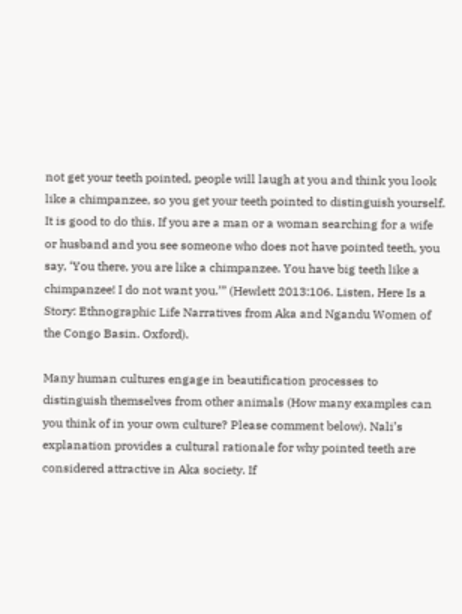not get your teeth pointed, people will laugh at you and think you look like a chimpanzee, so you get your teeth pointed to distinguish yourself. It is good to do this. If you are a man or a woman searching for a wife or husband and you see someone who does not have pointed teeth, you say, ‘You there, you are like a chimpanzee. You have big teeth like a chimpanzee! I do not want you.’” (Hewlett 2013:106. Listen, Here Is a Story: Ethnographic Life Narratives from Aka and Ngandu Women of the Congo Basin. Oxford).

Many human cultures engage in beautification processes to distinguish themselves from other animals (How many examples can you think of in your own culture? Please comment below). Nali’s explanation provides a cultural rationale for why pointed teeth are considered attractive in Aka society. If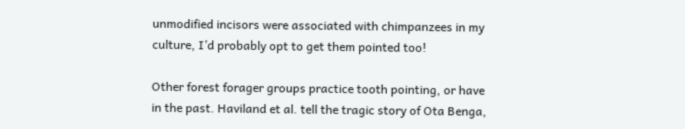unmodified incisors were associated with chimpanzees in my culture, I’d probably opt to get them pointed too!

Other forest forager groups practice tooth pointing, or have in the past. Haviland et al. tell the tragic story of Ota Benga,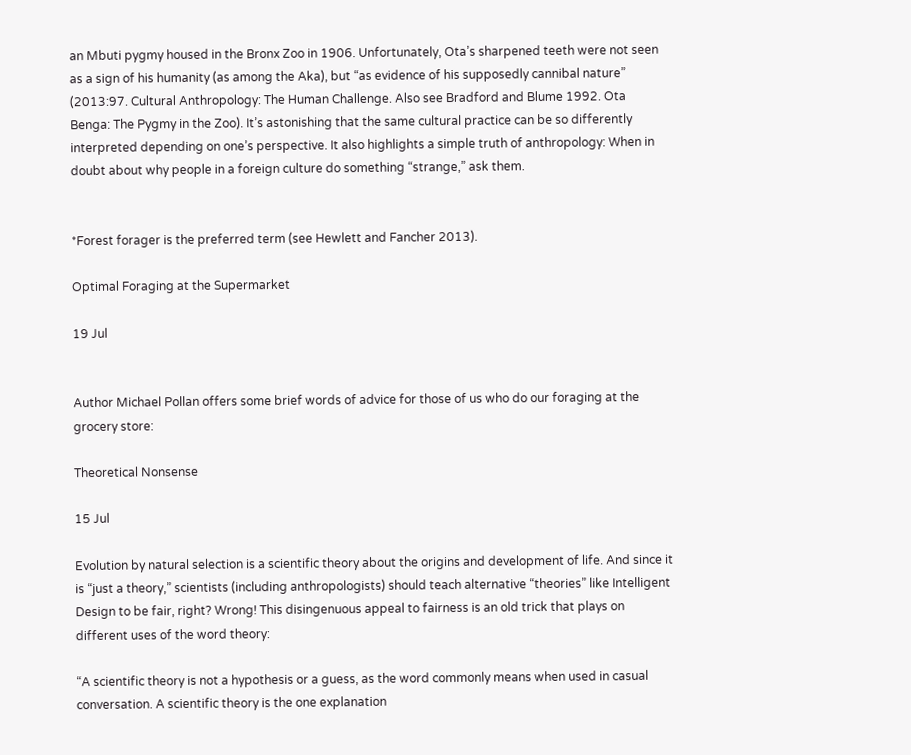an Mbuti pygmy housed in the Bronx Zoo in 1906. Unfortunately, Ota’s sharpened teeth were not seen as a sign of his humanity (as among the Aka), but “as evidence of his supposedly cannibal nature” (2013:97. Cultural Anthropology: The Human Challenge. Also see Bradford and Blume 1992. Ota Benga: The Pygmy in the Zoo). It’s astonishing that the same cultural practice can be so differently interpreted depending on one’s perspective. It also highlights a simple truth of anthropology: When in doubt about why people in a foreign culture do something “strange,” ask them.


*Forest forager is the preferred term (see Hewlett and Fancher 2013).

Optimal Foraging at the Supermarket

19 Jul


Author Michael Pollan offers some brief words of advice for those of us who do our foraging at the grocery store:

Theoretical Nonsense

15 Jul

Evolution by natural selection is a scientific theory about the origins and development of life. And since it is “just a theory,” scientists (including anthropologists) should teach alternative “theories” like Intelligent Design to be fair, right? Wrong! This disingenuous appeal to fairness is an old trick that plays on different uses of the word theory:

“A scientific theory is not a hypothesis or a guess, as the word commonly means when used in casual conversation. A scientific theory is the one explanation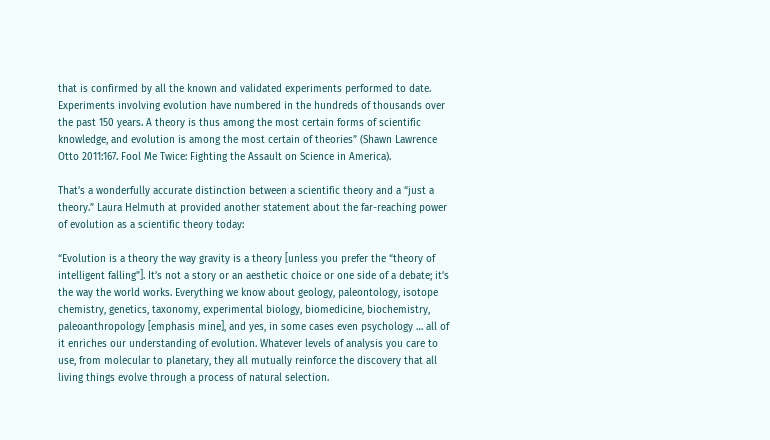that is confirmed by all the known and validated experiments performed to date. Experiments involving evolution have numbered in the hundreds of thousands over the past 150 years. A theory is thus among the most certain forms of scientific knowledge, and evolution is among the most certain of theories” (Shawn Lawrence Otto 2011:167. Fool Me Twice: Fighting the Assault on Science in America).

That’s a wonderfully accurate distinction between a scientific theory and a “just a theory.” Laura Helmuth at provided another statement about the far-reaching power of evolution as a scientific theory today:

“Evolution is a theory the way gravity is a theory [unless you prefer the “theory of intelligent falling”]. It’s not a story or an aesthetic choice or one side of a debate; it’s the way the world works. Everything we know about geology, paleontology, isotope chemistry, genetics, taxonomy, experimental biology, biomedicine, biochemistry, paleoanthropology [emphasis mine], and yes, in some cases even psychology … all of it enriches our understanding of evolution. Whatever levels of analysis you care to use, from molecular to planetary, they all mutually reinforce the discovery that all living things evolve through a process of natural selection.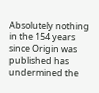Absolutely nothing in the 154 years since Origin was published has undermined the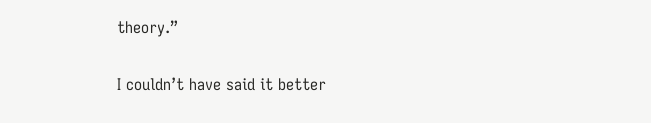theory.”

I couldn’t have said it better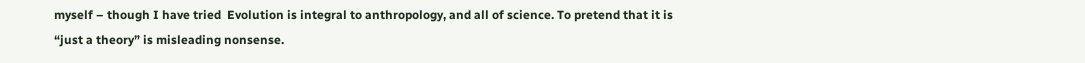myself – though I have tried  Evolution is integral to anthropology, and all of science. To pretend that it is “just a theory” is misleading nonsense.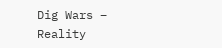Dig Wars – Reality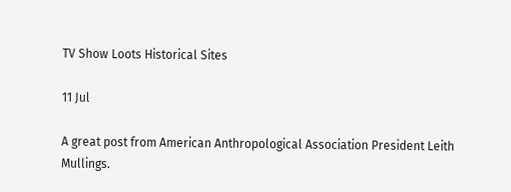TV Show Loots Historical Sites

11 Jul

A great post from American Anthropological Association President Leith Mullings.